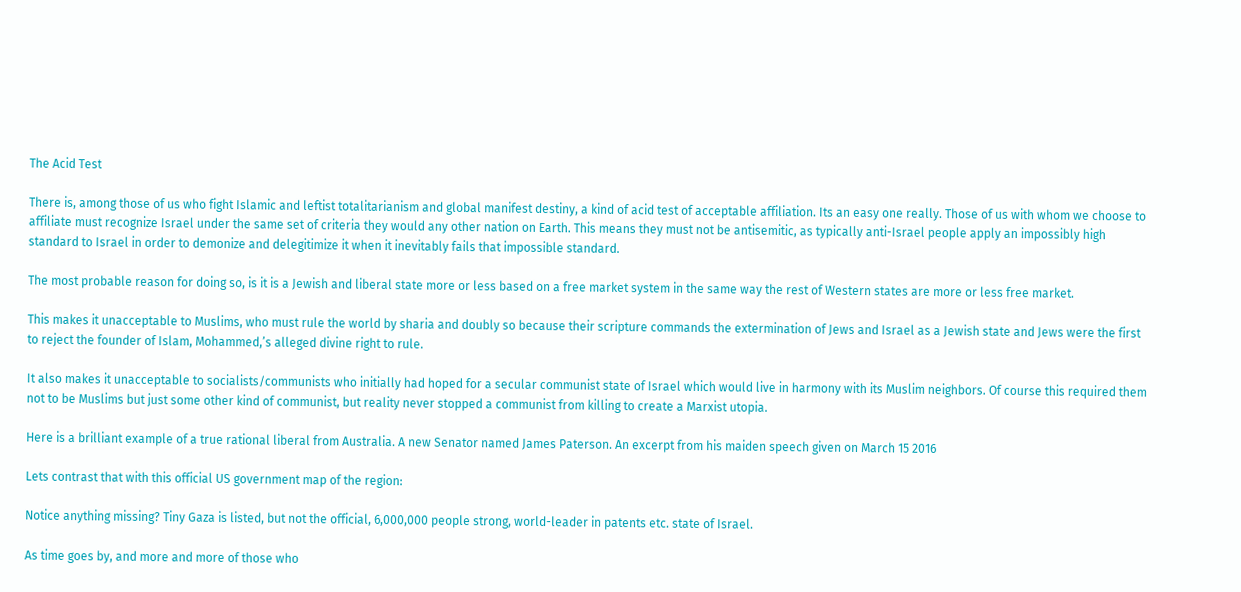The Acid Test

There is, among those of us who fight Islamic and leftist totalitarianism and global manifest destiny, a kind of acid test of acceptable affiliation. Its an easy one really. Those of us with whom we choose to affiliate must recognize Israel under the same set of criteria they would any other nation on Earth. This means they must not be antisemitic, as typically anti-Israel people apply an impossibly high standard to Israel in order to demonize and delegitimize it when it inevitably fails that impossible standard.

The most probable reason for doing so, is it is a Jewish and liberal state more or less based on a free market system in the same way the rest of Western states are more or less free market.

This makes it unacceptable to Muslims, who must rule the world by sharia and doubly so because their scripture commands the extermination of Jews and Israel as a Jewish state and Jews were the first to reject the founder of Islam, Mohammed,’s alleged divine right to rule.

It also makes it unacceptable to socialists/communists who initially had hoped for a secular communist state of Israel which would live in harmony with its Muslim neighbors. Of course this required them not to be Muslims but just some other kind of communist, but reality never stopped a communist from killing to create a Marxist utopia.

Here is a brilliant example of a true rational liberal from Australia. A new Senator named James Paterson. An excerpt from his maiden speech given on March 15 2016

Lets contrast that with this official US government map of the region:

Notice anything missing? Tiny Gaza is listed, but not the official, 6,000,000 people strong, world-leader in patents etc. state of Israel.

As time goes by, and more and more of those who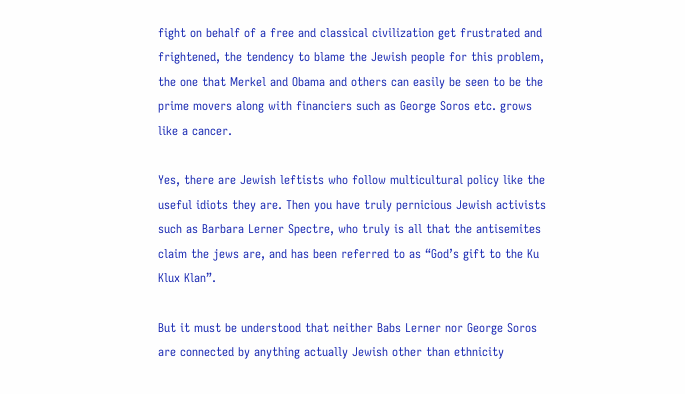fight on behalf of a free and classical civilization get frustrated and frightened, the tendency to blame the Jewish people for this problem, the one that Merkel and Obama and others can easily be seen to be the prime movers along with financiers such as George Soros etc. grows like a cancer.

Yes, there are Jewish leftists who follow multicultural policy like the useful idiots they are. Then you have truly pernicious Jewish activists such as Barbara Lerner Spectre, who truly is all that the antisemites claim the jews are, and has been referred to as “God’s gift to the Ku Klux Klan”.

But it must be understood that neither Babs Lerner nor George Soros are connected by anything actually Jewish other than ethnicity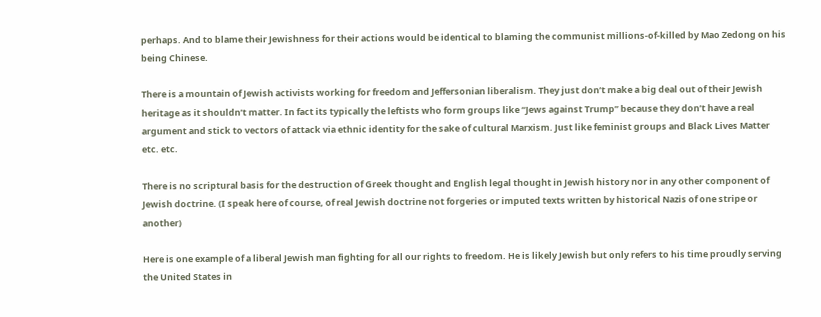perhaps. And to blame their Jewishness for their actions would be identical to blaming the communist millions-of-killed by Mao Zedong on his being Chinese.

There is a mountain of Jewish activists working for freedom and Jeffersonian liberalism. They just don’t make a big deal out of their Jewish heritage as it shouldn’t matter. In fact its typically the leftists who form groups like “Jews against Trump” because they don’t have a real argument and stick to vectors of attack via ethnic identity for the sake of cultural Marxism. Just like feminist groups and Black Lives Matter etc. etc.

There is no scriptural basis for the destruction of Greek thought and English legal thought in Jewish history nor in any other component of Jewish doctrine. (I speak here of course, of real Jewish doctrine not forgeries or imputed texts written by historical Nazis of one stripe or another)

Here is one example of a liberal Jewish man fighting for all our rights to freedom. He is likely Jewish but only refers to his time proudly serving the United States in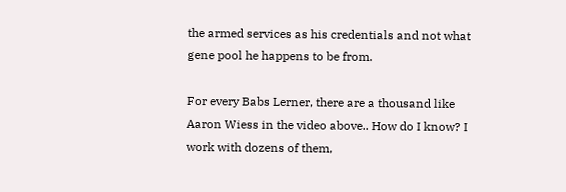the armed services as his credentials and not what gene pool he happens to be from.

For every Babs Lerner, there are a thousand like Aaron Wiess in the video above.. How do I know? I work with dozens of them,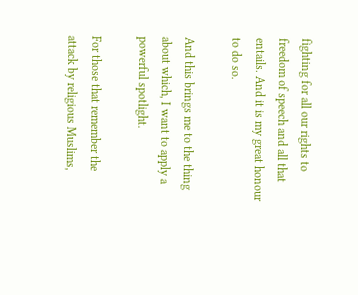fighting for all our rights to freedom of speech and all that entails. And it is my great honour to do so.

And this brings me to the thing about which, I want to apply a powerful spotlight.

For those that remember the attack by religious Muslims,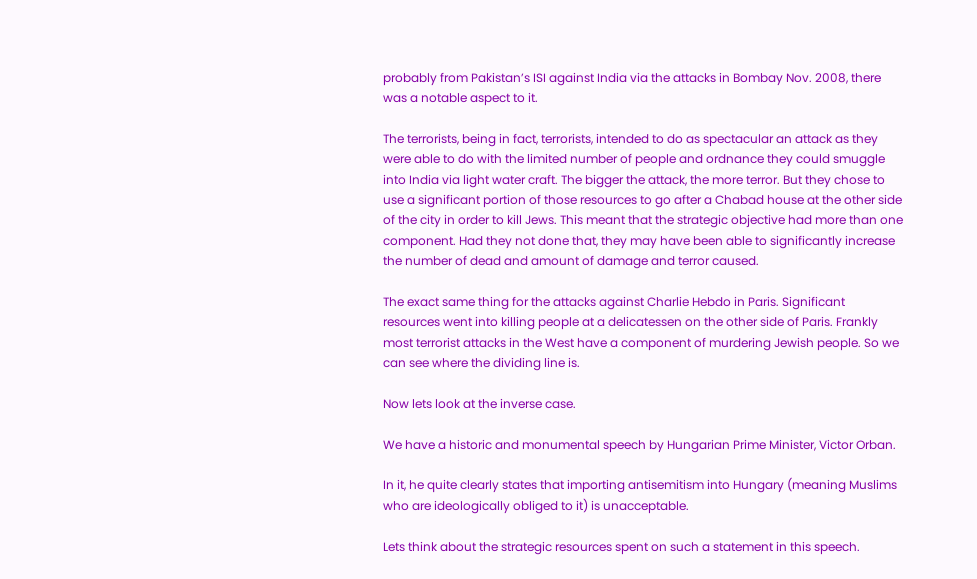probably from Pakistan’s ISI against India via the attacks in Bombay Nov. 2008, there was a notable aspect to it.

The terrorists, being in fact, terrorists, intended to do as spectacular an attack as they were able to do with the limited number of people and ordnance they could smuggle into India via light water craft. The bigger the attack, the more terror. But they chose to use a significant portion of those resources to go after a Chabad house at the other side of the city in order to kill Jews. This meant that the strategic objective had more than one component. Had they not done that, they may have been able to significantly increase the number of dead and amount of damage and terror caused.

The exact same thing for the attacks against Charlie Hebdo in Paris. Significant resources went into killing people at a delicatessen on the other side of Paris. Frankly most terrorist attacks in the West have a component of murdering Jewish people. So we can see where the dividing line is.

Now lets look at the inverse case.

We have a historic and monumental speech by Hungarian Prime Minister, Victor Orban.

In it, he quite clearly states that importing antisemitism into Hungary (meaning Muslims who are ideologically obliged to it) is unacceptable.

Lets think about the strategic resources spent on such a statement in this speech.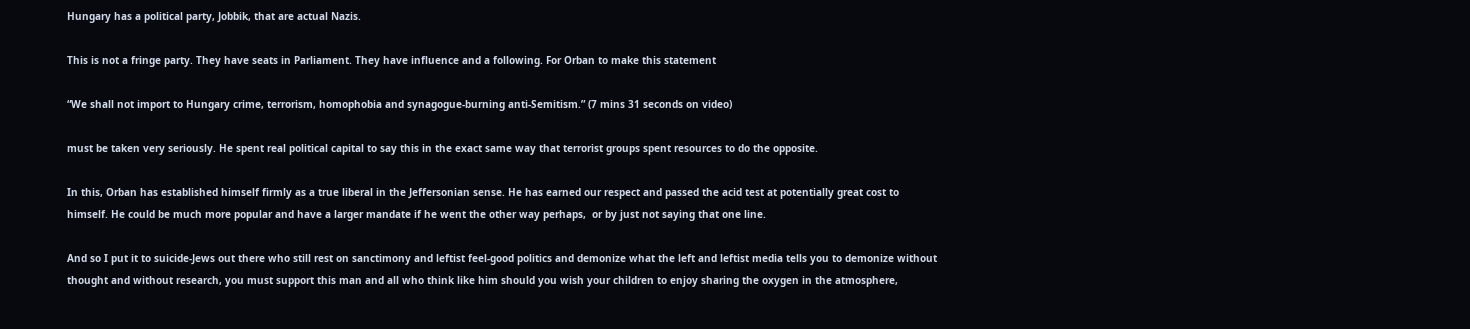Hungary has a political party, Jobbik, that are actual Nazis.

This is not a fringe party. They have seats in Parliament. They have influence and a following. For Orban to make this statement

“We shall not import to Hungary crime, terrorism, homophobia and synagogue-burning anti-Semitism.” (7 mins 31 seconds on video)

must be taken very seriously. He spent real political capital to say this in the exact same way that terrorist groups spent resources to do the opposite.

In this, Orban has established himself firmly as a true liberal in the Jeffersonian sense. He has earned our respect and passed the acid test at potentially great cost to himself. He could be much more popular and have a larger mandate if he went the other way perhaps,  or by just not saying that one line.

And so I put it to suicide-Jews out there who still rest on sanctimony and leftist feel-good politics and demonize what the left and leftist media tells you to demonize without thought and without research, you must support this man and all who think like him should you wish your children to enjoy sharing the oxygen in the atmosphere,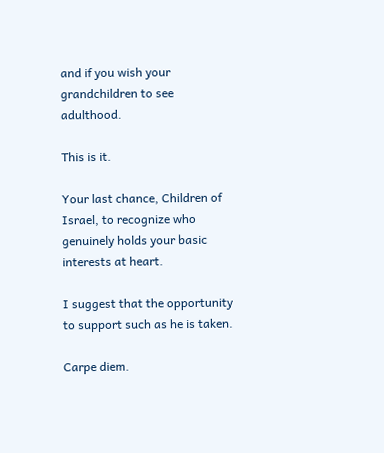and if you wish your grandchildren to see adulthood.

This is it.

Your last chance, Children of Israel, to recognize who genuinely holds your basic interests at heart.

I suggest that the opportunity to support such as he is taken.

Carpe diem.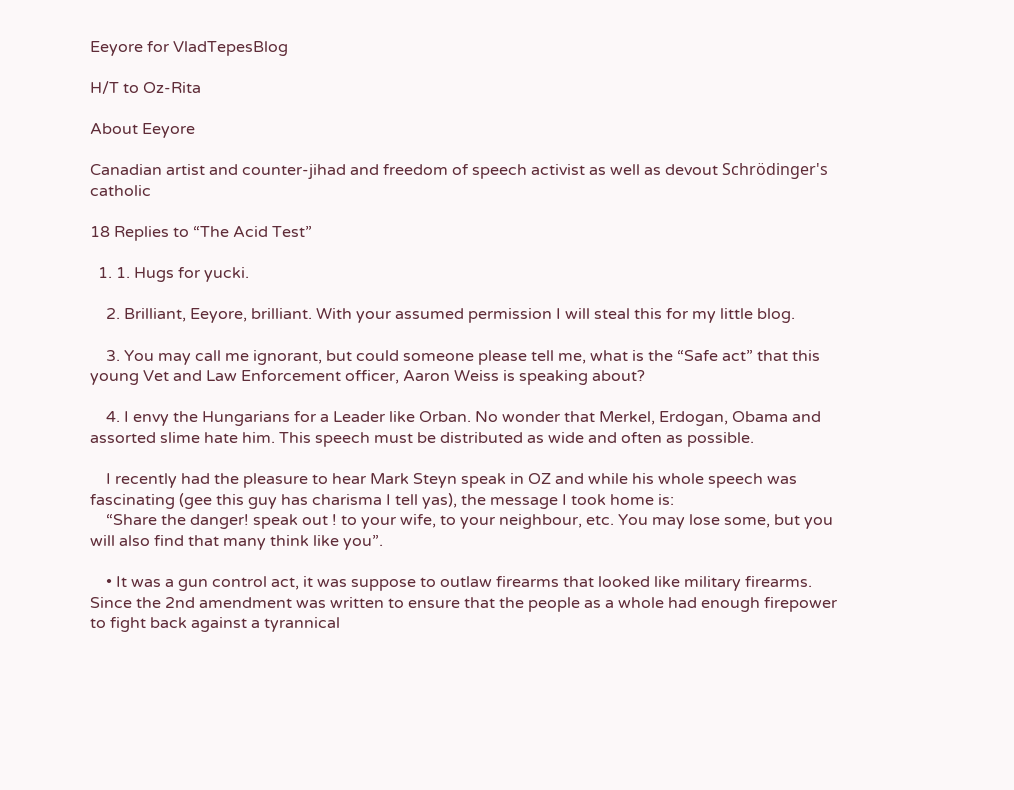Eeyore for VladTepesBlog

H/T to Oz-Rita

About Eeyore

Canadian artist and counter-jihad and freedom of speech activist as well as devout Schrödinger's catholic

18 Replies to “The Acid Test”

  1. 1. Hugs for yucki.

    2. Brilliant, Eeyore, brilliant. With your assumed permission I will steal this for my little blog.

    3. You may call me ignorant, but could someone please tell me, what is the “Safe act” that this young Vet and Law Enforcement officer, Aaron Weiss is speaking about?

    4. I envy the Hungarians for a Leader like Orban. No wonder that Merkel, Erdogan, Obama and assorted slime hate him. This speech must be distributed as wide and often as possible.

    I recently had the pleasure to hear Mark Steyn speak in OZ and while his whole speech was fascinating (gee this guy has charisma I tell yas), the message I took home is:
    “Share the danger! speak out ! to your wife, to your neighbour, etc. You may lose some, but you will also find that many think like you”.

    • It was a gun control act, it was suppose to outlaw firearms that looked like military firearms. Since the 2nd amendment was written to ensure that the people as a whole had enough firepower to fight back against a tyrannical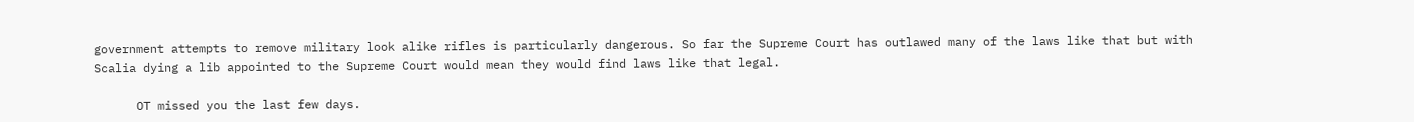government attempts to remove military look alike rifles is particularly dangerous. So far the Supreme Court has outlawed many of the laws like that but with Scalia dying a lib appointed to the Supreme Court would mean they would find laws like that legal.

      OT missed you the last few days.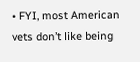• FYI, most American vets don’t like being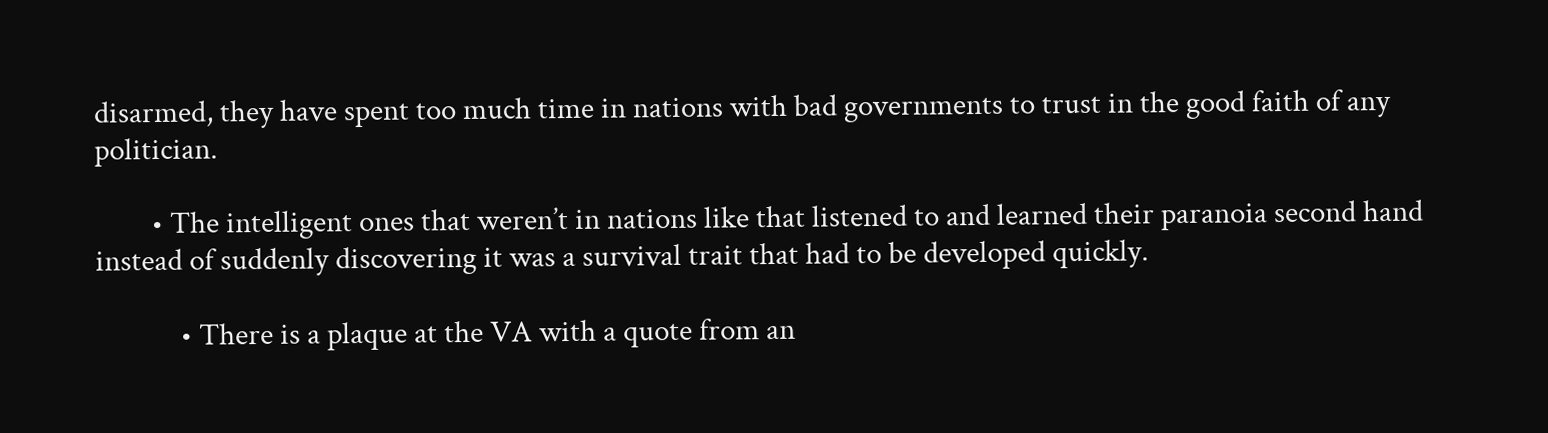disarmed, they have spent too much time in nations with bad governments to trust in the good faith of any politician.

        • The intelligent ones that weren’t in nations like that listened to and learned their paranoia second hand instead of suddenly discovering it was a survival trait that had to be developed quickly.

            • There is a plaque at the VA with a quote from an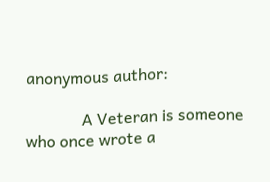anonymous author:

              A Veteran is someone who once wrote a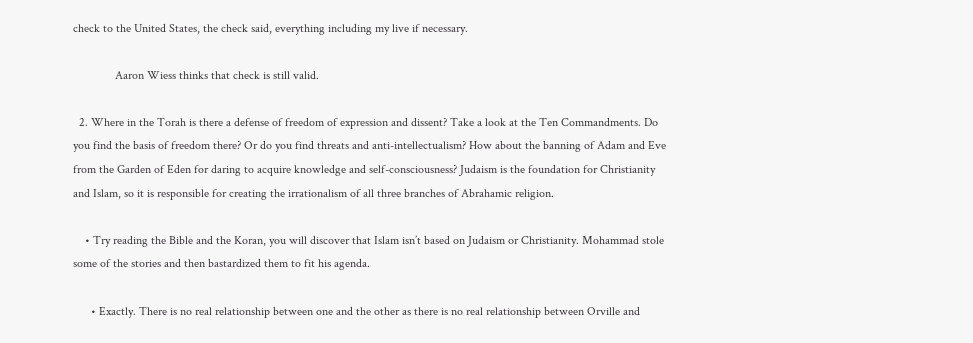check to the United States, the check said, everything including my live if necessary.

              Aaron Wiess thinks that check is still valid.

  2. Where in the Torah is there a defense of freedom of expression and dissent? Take a look at the Ten Commandments. Do you find the basis of freedom there? Or do you find threats and anti-intellectualism? How about the banning of Adam and Eve from the Garden of Eden for daring to acquire knowledge and self-consciousness? Judaism is the foundation for Christianity and Islam, so it is responsible for creating the irrationalism of all three branches of Abrahamic religion.

    • Try reading the Bible and the Koran, you will discover that Islam isn’t based on Judaism or Christianity. Mohammad stole some of the stories and then bastardized them to fit his agenda.

      • Exactly. There is no real relationship between one and the other as there is no real relationship between Orville and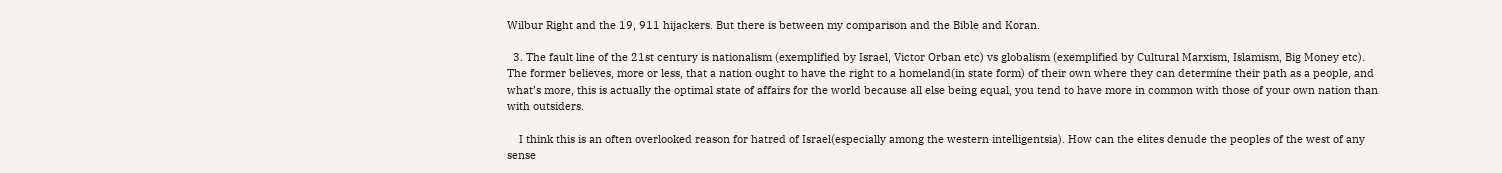Wilbur Right and the 19, 911 hijackers. But there is between my comparison and the Bible and Koran.

  3. The fault line of the 21st century is nationalism (exemplified by Israel, Victor Orban etc) vs globalism (exemplified by Cultural Marxism, Islamism, Big Money etc). The former believes, more or less, that a nation ought to have the right to a homeland(in state form) of their own where they can determine their path as a people, and what’s more, this is actually the optimal state of affairs for the world because all else being equal, you tend to have more in common with those of your own nation than with outsiders.

    I think this is an often overlooked reason for hatred of Israel(especially among the western intelligentsia). How can the elites denude the peoples of the west of any sense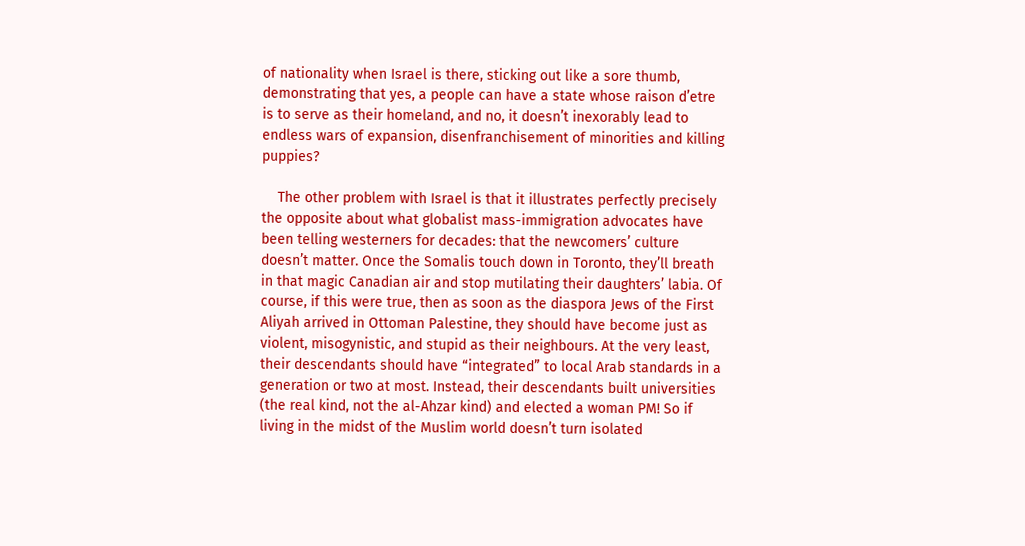of nationality when Israel is there, sticking out like a sore thumb, demonstrating that yes, a people can have a state whose raison d’etre is to serve as their homeland, and no, it doesn’t inexorably lead to endless wars of expansion, disenfranchisement of minorities and killing puppies?

    The other problem with Israel is that it illustrates perfectly precisely the opposite about what globalist mass-immigration advocates have been telling westerners for decades: that the newcomers’ culture doesn’t matter. Once the Somalis touch down in Toronto, they’ll breath in that magic Canadian air and stop mutilating their daughters’ labia. Of course, if this were true, then as soon as the diaspora Jews of the First Aliyah arrived in Ottoman Palestine, they should have become just as violent, misogynistic, and stupid as their neighbours. At the very least, their descendants should have “integrated” to local Arab standards in a generation or two at most. Instead, their descendants built universities (the real kind, not the al-Ahzar kind) and elected a woman PM! So if living in the midst of the Muslim world doesn’t turn isolated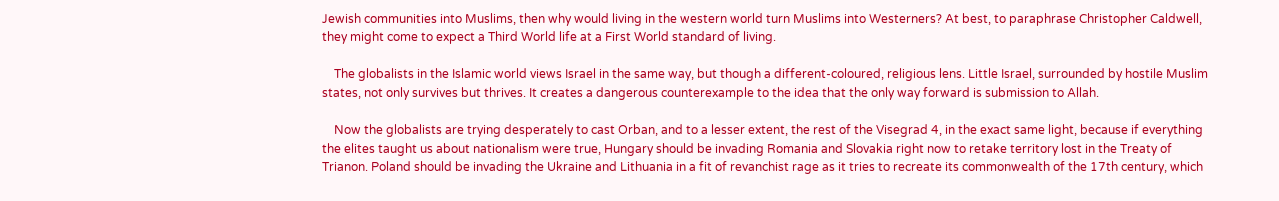Jewish communities into Muslims, then why would living in the western world turn Muslims into Westerners? At best, to paraphrase Christopher Caldwell, they might come to expect a Third World life at a First World standard of living.

    The globalists in the Islamic world views Israel in the same way, but though a different-coloured, religious lens. Little Israel, surrounded by hostile Muslim states, not only survives but thrives. It creates a dangerous counterexample to the idea that the only way forward is submission to Allah.

    Now the globalists are trying desperately to cast Orban, and to a lesser extent, the rest of the Visegrad 4, in the exact same light, because if everything the elites taught us about nationalism were true, Hungary should be invading Romania and Slovakia right now to retake territory lost in the Treaty of Trianon. Poland should be invading the Ukraine and Lithuania in a fit of revanchist rage as it tries to recreate its commonwealth of the 17th century, which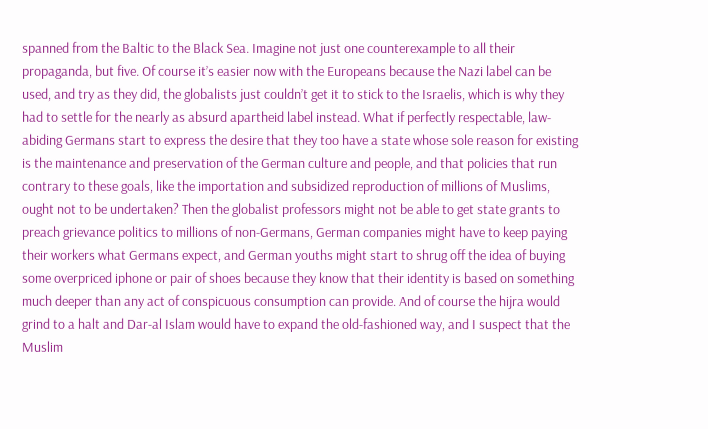spanned from the Baltic to the Black Sea. Imagine not just one counterexample to all their propaganda, but five. Of course it’s easier now with the Europeans because the Nazi label can be used, and try as they did, the globalists just couldn’t get it to stick to the Israelis, which is why they had to settle for the nearly as absurd apartheid label instead. What if perfectly respectable, law-abiding Germans start to express the desire that they too have a state whose sole reason for existing is the maintenance and preservation of the German culture and people, and that policies that run contrary to these goals, like the importation and subsidized reproduction of millions of Muslims, ought not to be undertaken? Then the globalist professors might not be able to get state grants to preach grievance politics to millions of non-Germans, German companies might have to keep paying their workers what Germans expect, and German youths might start to shrug off the idea of buying some overpriced iphone or pair of shoes because they know that their identity is based on something much deeper than any act of conspicuous consumption can provide. And of course the hijra would grind to a halt and Dar-al Islam would have to expand the old-fashioned way, and I suspect that the Muslim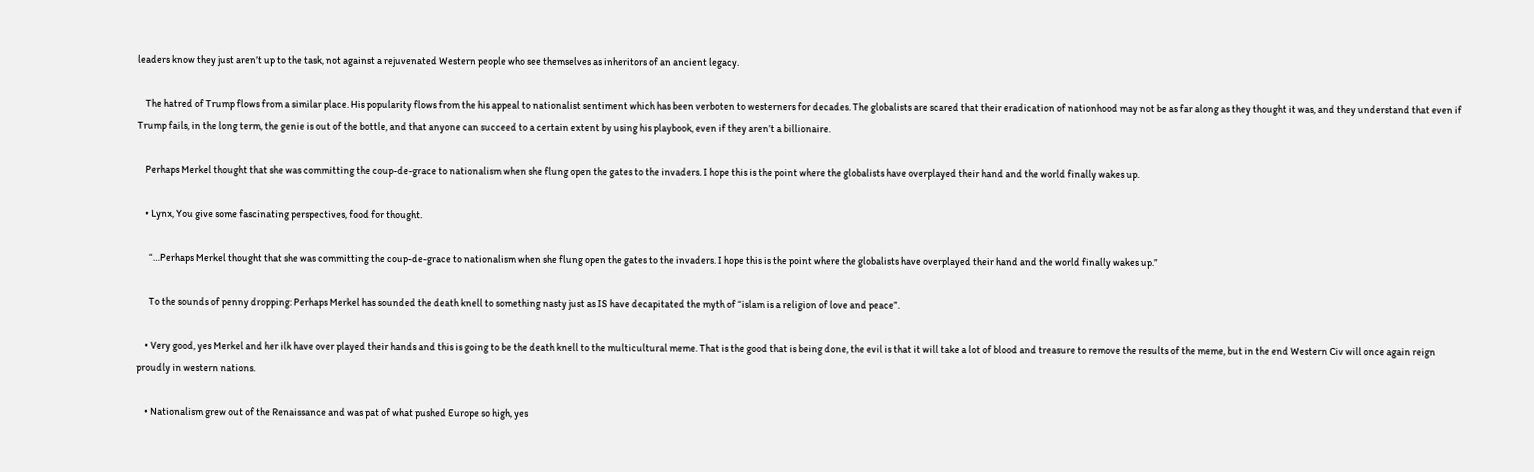leaders know they just aren’t up to the task, not against a rejuvenated Western people who see themselves as inheritors of an ancient legacy.

    The hatred of Trump flows from a similar place. His popularity flows from the his appeal to nationalist sentiment which has been verboten to westerners for decades. The globalists are scared that their eradication of nationhood may not be as far along as they thought it was, and they understand that even if Trump fails, in the long term, the genie is out of the bottle, and that anyone can succeed to a certain extent by using his playbook, even if they aren’t a billionaire.

    Perhaps Merkel thought that she was committing the coup-de-grace to nationalism when she flung open the gates to the invaders. I hope this is the point where the globalists have overplayed their hand and the world finally wakes up.

    • Lynx, You give some fascinating perspectives, food for thought.

      “…Perhaps Merkel thought that she was committing the coup-de-grace to nationalism when she flung open the gates to the invaders. I hope this is the point where the globalists have overplayed their hand and the world finally wakes up.”

      To the sounds of penny dropping: Perhaps Merkel has sounded the death knell to something nasty just as IS have decapitated the myth of “islam is a religion of love and peace”.

    • Very good, yes Merkel and her ilk have over played their hands and this is going to be the death knell to the multicultural meme. That is the good that is being done, the evil is that it will take a lot of blood and treasure to remove the results of the meme, but in the end Western Civ will once again reign proudly in western nations.

    • Nationalism grew out of the Renaissance and was pat of what pushed Europe so high, yes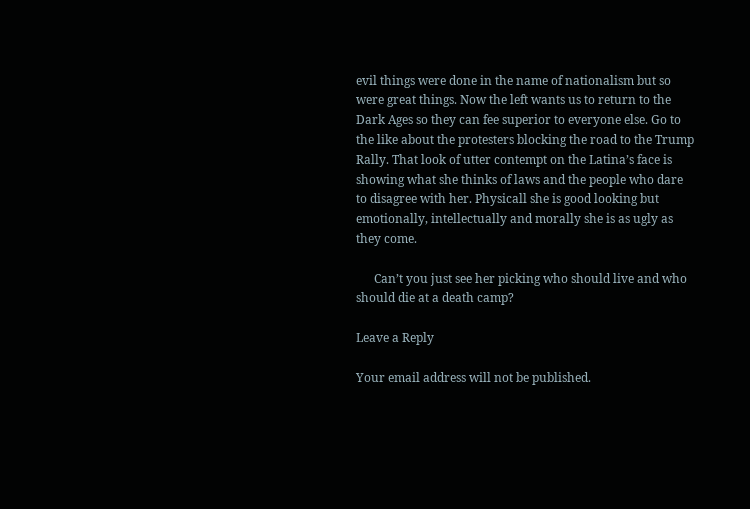evil things were done in the name of nationalism but so were great things. Now the left wants us to return to the Dark Ages so they can fee superior to everyone else. Go to the like about the protesters blocking the road to the Trump Rally. That look of utter contempt on the Latina’s face is showing what she thinks of laws and the people who dare to disagree with her. Physicall she is good looking but emotionally, intellectually and morally she is as ugly as they come.

      Can’t you just see her picking who should live and who should die at a death camp?

Leave a Reply

Your email address will not be published.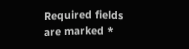Required fields are marked *